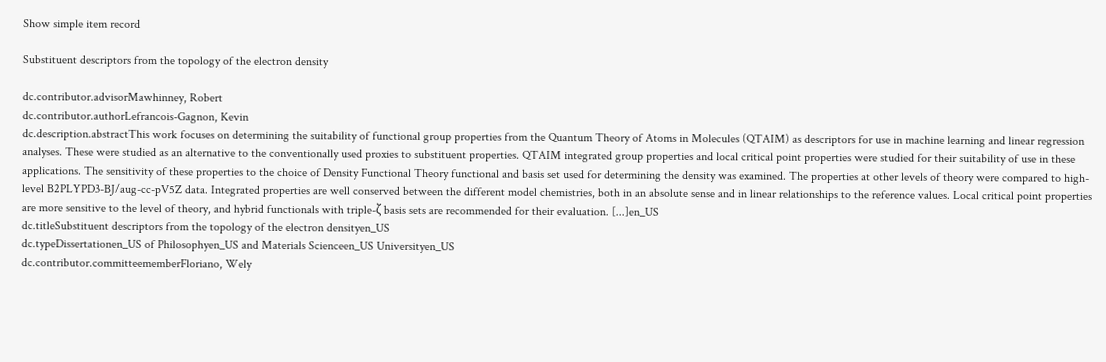Show simple item record

Substituent descriptors from the topology of the electron density

dc.contributor.advisorMawhinney, Robert
dc.contributor.authorLefrancois-Gagnon, Kevin
dc.description.abstractThis work focuses on determining the suitability of functional group properties from the Quantum Theory of Atoms in Molecules (QTAIM) as descriptors for use in machine learning and linear regression analyses. These were studied as an alternative to the conventionally used proxies to substituent properties. QTAIM integrated group properties and local critical point properties were studied for their suitability of use in these applications. The sensitivity of these properties to the choice of Density Functional Theory functional and basis set used for determining the density was examined. The properties at other levels of theory were compared to high-level B2PLYPD3-BJ/aug-cc-pV5Z data. Integrated properties are well conserved between the different model chemistries, both in an absolute sense and in linear relationships to the reference values. Local critical point properties are more sensitive to the level of theory, and hybrid functionals with triple-ζ basis sets are recommended for their evaluation. [...]en_US
dc.titleSubstituent descriptors from the topology of the electron densityen_US
dc.typeDissertationen_US of Philosophyen_US and Materials Scienceen_US Universityen_US
dc.contributor.committeememberFloriano, Wely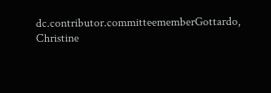dc.contributor.committeememberGottardo, Christine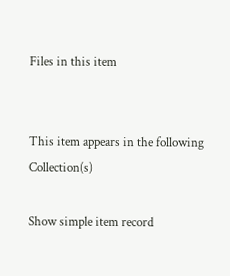Files in this item


This item appears in the following Collection(s)

Show simple item record